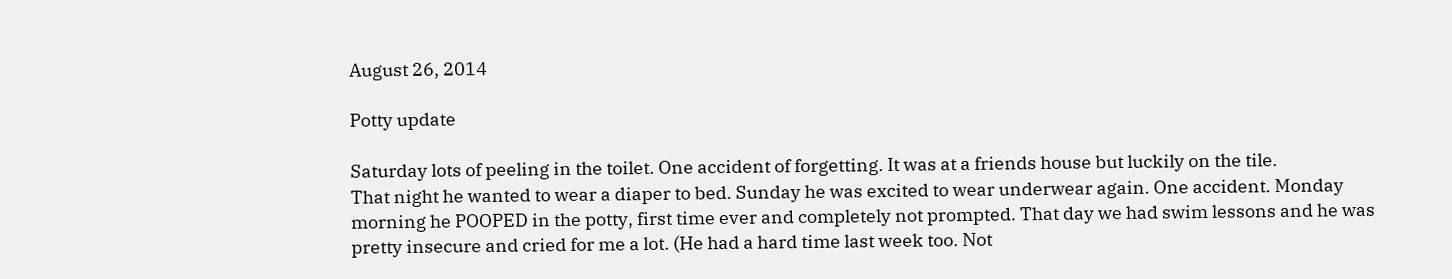August 26, 2014

Potty update

Saturday lots of peeling in the toilet. One accident of forgetting. It was at a friends house but luckily on the tile.
That night he wanted to wear a diaper to bed. Sunday he was excited to wear underwear again. One accident. Monday morning he POOPED in the potty, first time ever and completely not prompted. That day we had swim lessons and he was pretty insecure and cried for me a lot. (He had a hard time last week too. Not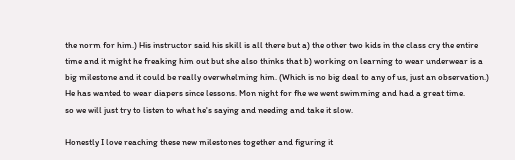the norm for him.) His instructor said his skill is all there but a) the other two kids in the class cry the entire time and it might he freaking him out but she also thinks that b) working on learning to wear underwear is a big milestone and it could be really overwhelming him. (Which is no big deal to any of us, just an observation.)  He has wanted to wear diapers since lessons. Mon night for fhe we went swimming and had a great time.
so we will just try to listen to what he's saying and needing and take it slow.

Honestly I love reaching these new milestones together and figuring it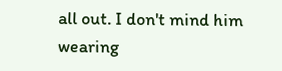all out. I don't mind him wearing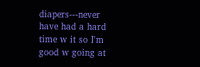diapers---never have had a hard time w it so I'm good w going at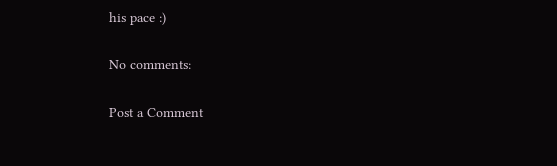his pace :)

No comments:

Post a Comment